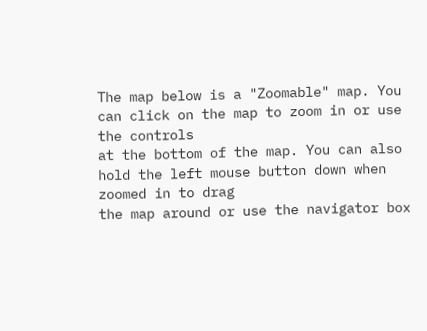The map below is a "Zoomable" map. You can click on the map to zoom in or use the controls
at the bottom of the map. You can also hold the left mouse button down when zoomed in to drag
the map around or use the navigator box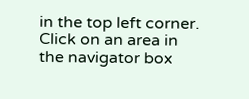in the top left corner. Click on an area in the navigator box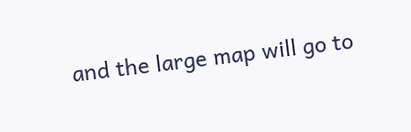and the large map will go to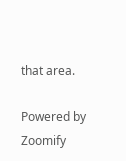that area.

Powered by Zoomify